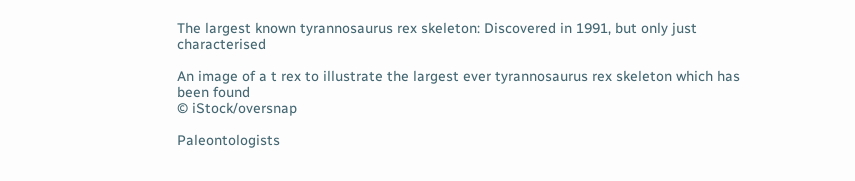The largest known tyrannosaurus rex skeleton: Discovered in 1991, but only just characterised

An image of a t rex to illustrate the largest ever tyrannosaurus rex skeleton which has been found
© iStock/oversnap

Paleontologists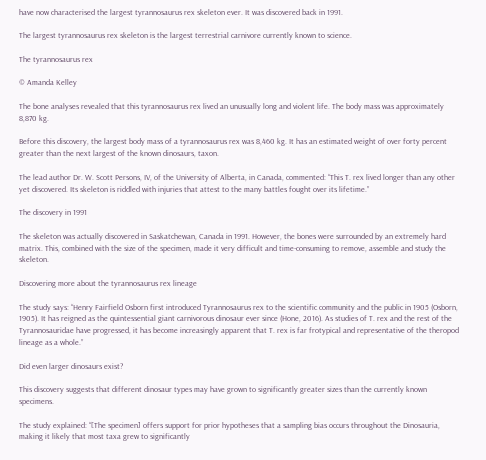have now characterised the largest tyrannosaurus rex skeleton ever. It was discovered back in 1991.

The largest tyrannosaurus rex skeleton is the largest terrestrial carnivore currently known to science.

The tyrannosaurus rex

© Amanda Kelley

The bone analyses revealed that this tyrannosaurus rex lived an unusually long and violent life. The body mass was approximately 8,870 kg.

Before this discovery, the largest body mass of a tyrannosaurus rex was 8,460 kg. It has an estimated weight of over forty percent greater than the next largest of the known dinosaurs, taxon.

The lead author Dr. W. Scott Persons, IV, of the University of Alberta, in Canada, commented: “This T. rex lived longer than any other yet discovered. Its skeleton is riddled with injuries that attest to the many battles fought over its lifetime.”

The discovery in 1991

The skeleton was actually discovered in Saskatchewan, Canada in 1991. However, the bones were surrounded by an extremely hard matrix. This, combined with the size of the specimen, made it very difficult and time-consuming to remove, assemble and study the skeleton.

Discovering more about the tyrannosaurus rex lineage

The study says: “Henry Fairfield Osborn first introduced Tyrannosaurus rex to the scientific community and the public in 1905 (Osborn, 1905). It has reigned as the quintessential giant carnivorous dinosaur ever since (Hone, 2016). As studies of T. rex and the rest of the Tyrannosauridae have progressed, it has become increasingly apparent that T. rex is far frotypical and representative of the theropod lineage as a whole.”

Did even larger dinosaurs exist?

This discovery suggests that different dinosaur types may have grown to significantly greater sizes than the currently known specimens.

The study explained: “[The specimen] offers support for prior hypotheses that a sampling bias occurs throughout the Dinosauria, making it likely that most taxa grew to significantly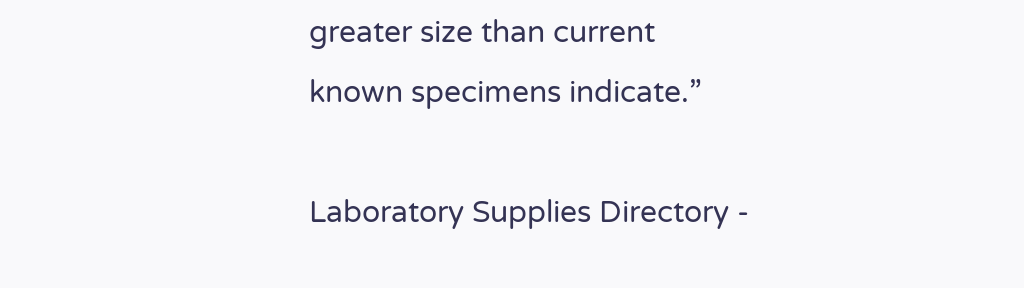greater size than current known specimens indicate.”

Laboratory Supplies Directory -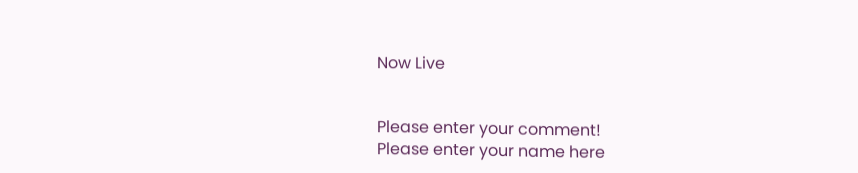Now Live


Please enter your comment!
Please enter your name here